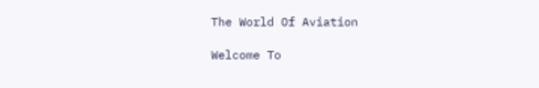The World Of Aviation

Welcome To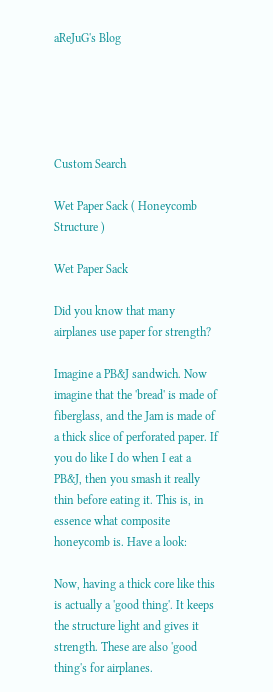aReJuG's Blog





Custom Search

Wet Paper Sack ( Honeycomb Structure )

Wet Paper Sack

Did you know that many airplanes use paper for strength?

Imagine a PB&J sandwich. Now imagine that the 'bread' is made of fiberglass, and the Jam is made of a thick slice of perforated paper. If you do like I do when I eat a PB&J, then you smash it really thin before eating it. This is, in essence what composite honeycomb is. Have a look:

Now, having a thick core like this is actually a 'good thing'. It keeps the structure light and gives it strength. These are also 'good thing's for airplanes.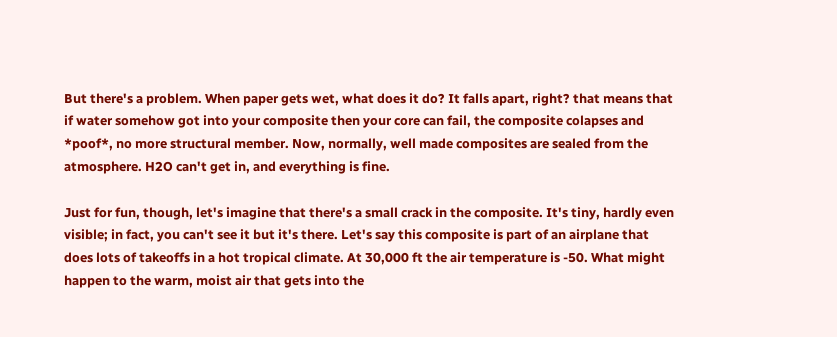But there's a problem. When paper gets wet, what does it do? It falls apart, right? that means that if water somehow got into your composite then your core can fail, the composite colapses and *poof*, no more structural member. Now, normally, well made composites are sealed from the atmosphere. H2O can't get in, and everything is fine.

Just for fun, though, let's imagine that there's a small crack in the composite. It's tiny, hardly even visible; in fact, you can't see it but it's there. Let's say this composite is part of an airplane that does lots of takeoffs in a hot tropical climate. At 30,000 ft the air temperature is -50. What might happen to the warm, moist air that gets into the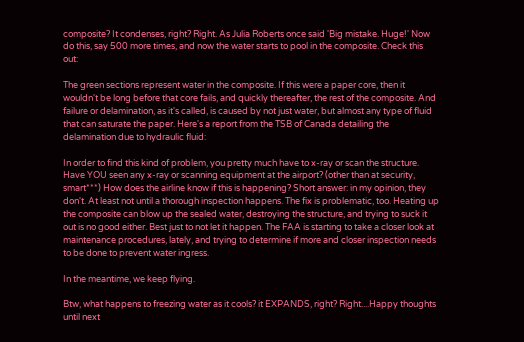composite? It condenses, right? Right. As Julia Roberts once said 'Big mistake. Huge!' Now do this, say 500 more times, and now the water starts to pool in the composite. Check this out:

The green sections represent water in the composite. If this were a paper core, then it wouldn't be long before that core fails, and quickly thereafter, the rest of the composite. And failure or delamination, as it's called, is caused by not just water, but almost any type of fluid that can saturate the paper. Here's a report from the TSB of Canada detailing the delamination due to hydraulic fluid:

In order to find this kind of problem, you pretty much have to x-ray or scan the structure. Have YOU seen any x-ray or scanning equipment at the airport? (other than at security, smart***) How does the airline know if this is happening? Short answer: in my opinion, they don't. At least not until a thorough inspection happens. The fix is problematic, too. Heating up the composite can blow up the sealed water, destroying the structure, and trying to suck it out is no good either. Best just to not let it happen. The FAA is starting to take a closer look at maintenance procedures, lately, and trying to determine if more and closer inspection needs to be done to prevent water ingress.

In the meantime, we keep flying.

Btw, what happens to freezing water as it cools? it EXPANDS, right? Right....Happy thoughts until next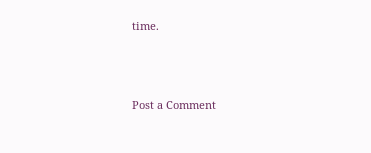time.



Post a Comment